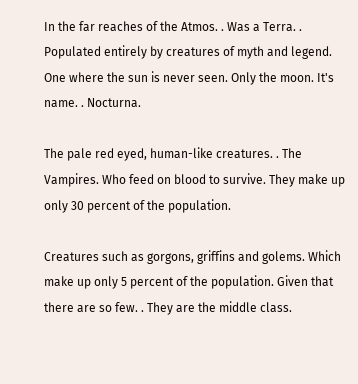In the far reaches of the Atmos. . Was a Terra. . Populated entirely by creatures of myth and legend. One where the sun is never seen. Only the moon. It's name. . Nocturna.

The pale red eyed, human-like creatures. . The Vampires. Who feed on blood to survive. They make up only 30 percent of the population.

Creatures such as gorgons, griffins and golems. Which make up only 5 percent of the population. Given that there are so few. . They are the middle class.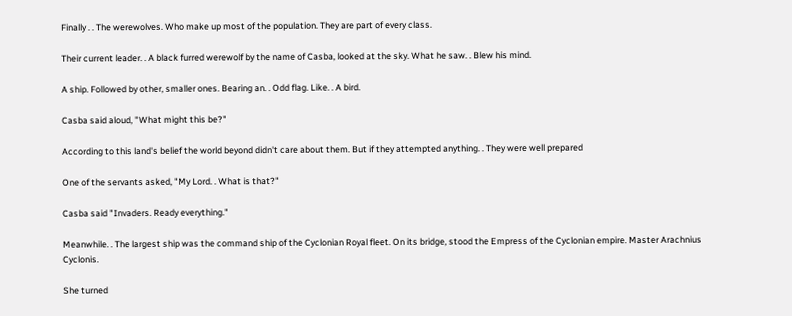Finally . . The werewolves. Who make up most of the population. They are part of every class.

Their current leader. . A black furred werewolf by the name of Casba, looked at the sky. What he saw. . Blew his mind.

A ship. Followed by other, smaller ones. Bearing an. . Odd flag. Like. . A bird.

Casba said aloud, "What might this be?"

According to this land's belief the world beyond didn't care about them. But if they attempted anything. . They were well prepared

One of the servants asked, "My Lord. . What is that?"

Casba said "Invaders. Ready everything."

Meanwhile. . The largest ship was the command ship of the Cyclonian Royal fleet. On its bridge, stood the Empress of the Cyclonian empire. Master Arachnius Cyclonis.

She turned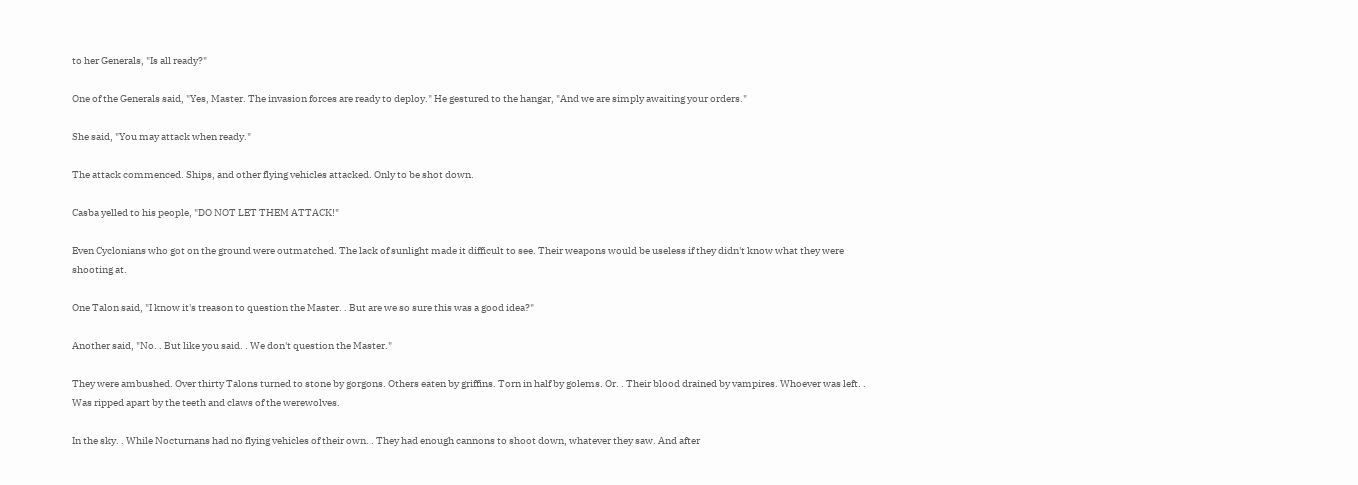to her Generals, "Is all ready?"

One of the Generals said, "Yes, Master. The invasion forces are ready to deploy." He gestured to the hangar, "And we are simply awaiting your orders."

She said, "You may attack when ready."

The attack commenced. Ships, and other flying vehicles attacked. Only to be shot down.

Casba yelled to his people, "DO NOT LET THEM ATTACK!"

Even Cyclonians who got on the ground were outmatched. The lack of sunlight made it difficult to see. Their weapons would be useless if they didn't know what they were shooting at.

One Talon said, "I know it's treason to question the Master. . But are we so sure this was a good idea?"

Another said, "No. . But like you said. . We don't question the Master."

They were ambushed. Over thirty Talons turned to stone by gorgons. Others eaten by griffins. Torn in half by golems. Or. . Their blood drained by vampires. Whoever was left. . Was ripped apart by the teeth and claws of the werewolves.

In the sky. . While Nocturnans had no flying vehicles of their own. . They had enough cannons to shoot down, whatever they saw. And after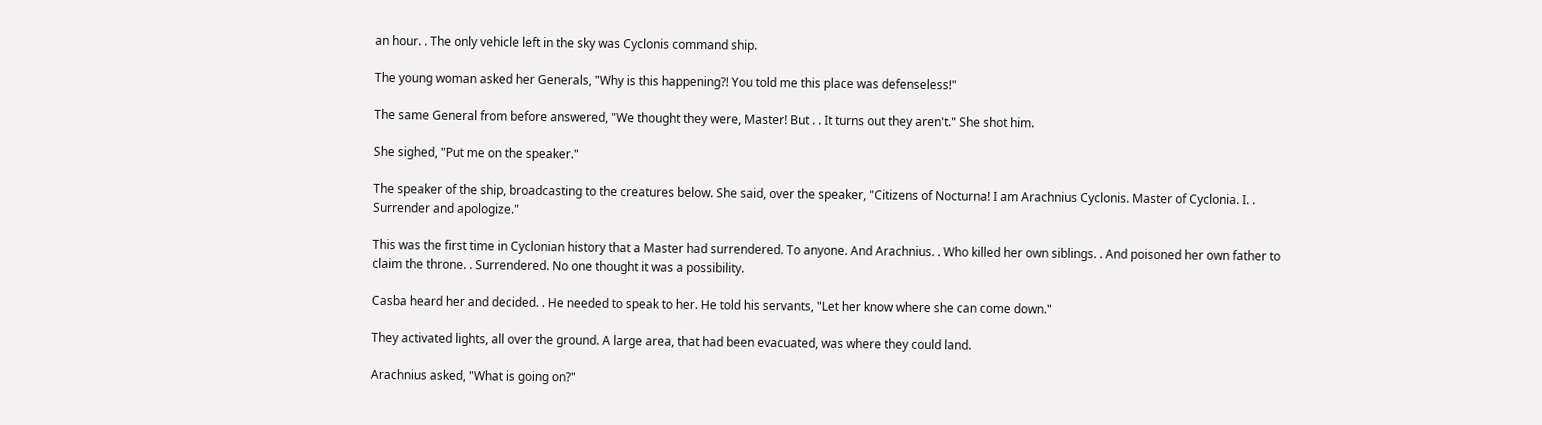an hour. . The only vehicle left in the sky was Cyclonis command ship.

The young woman asked her Generals, "Why is this happening?! You told me this place was defenseless!"

The same General from before answered, "We thought they were, Master! But . . It turns out they aren't." She shot him.

She sighed, "Put me on the speaker."

The speaker of the ship, broadcasting to the creatures below. She said, over the speaker, "Citizens of Nocturna! I am Arachnius Cyclonis. Master of Cyclonia. I. . Surrender and apologize."

This was the first time in Cyclonian history that a Master had surrendered. To anyone. And Arachnius. . Who killed her own siblings. . And poisoned her own father to claim the throne. . Surrendered. No one thought it was a possibility.

Casba heard her and decided. . He needed to speak to her. He told his servants, "Let her know where she can come down."

They activated lights, all over the ground. A large area, that had been evacuated, was where they could land.

Arachnius asked, "What is going on?"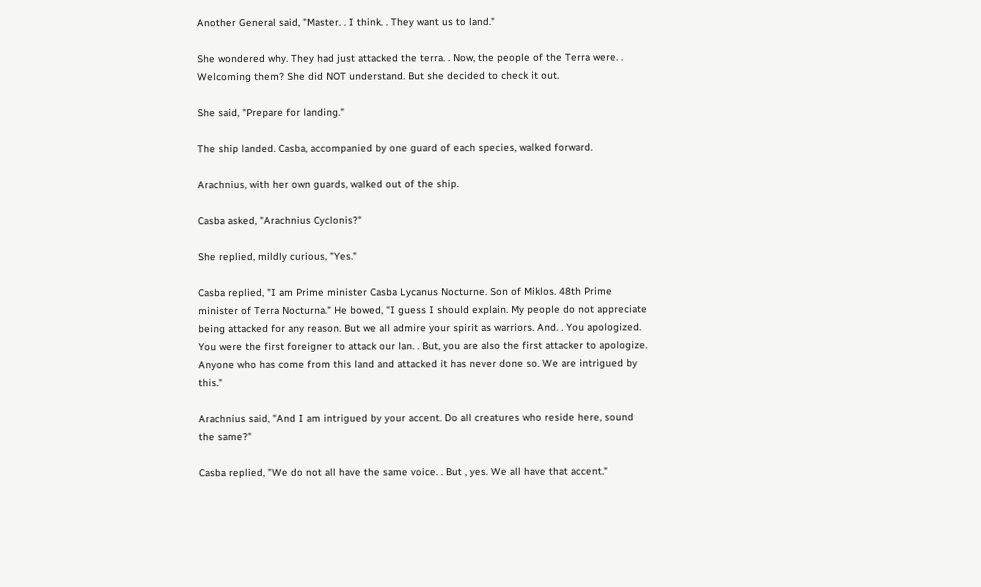Another General said, "Master. . I think. . They want us to land."

She wondered why. They had just attacked the terra. . Now, the people of the Terra were. . Welcoming them? She did NOT understand. But she decided to check it out.

She said, "Prepare for landing."

The ship landed. Casba, accompanied by one guard of each species, walked forward.

Arachnius, with her own guards, walked out of the ship.

Casba asked, "Arachnius Cyclonis?"

She replied, mildly curious, "Yes."

Casba replied, "I am Prime minister Casba Lycanus Nocturne. Son of Miklos. 48th Prime minister of Terra Nocturna." He bowed, "I guess I should explain. My people do not appreciate being attacked for any reason. But we all admire your spirit as warriors. And. . You apologized. You were the first foreigner to attack our lan. . But, you are also the first attacker to apologize. Anyone who has come from this land and attacked it has never done so. We are intrigued by this."

Arachnius said, "And I am intrigued by your accent. Do all creatures who reside here, sound the same?"

Casba replied, "We do not all have the same voice. . But , yes. We all have that accent."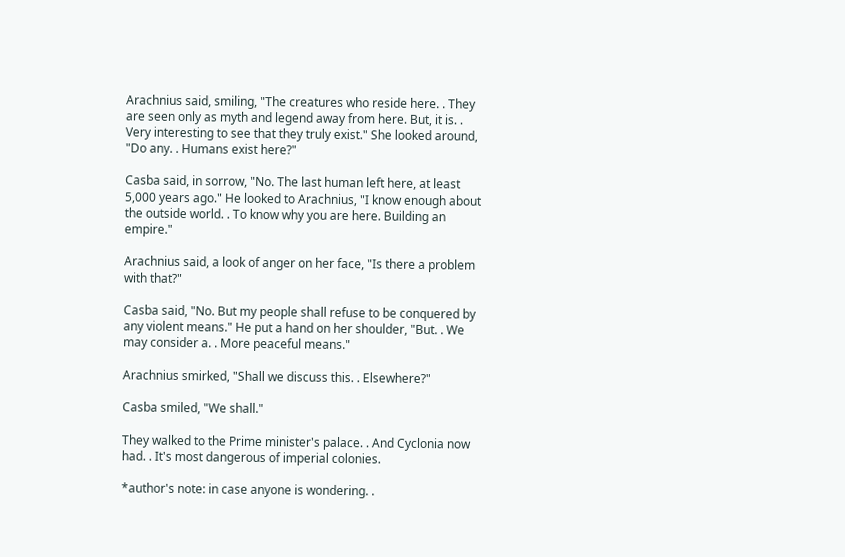Arachnius said, smiling, "The creatures who reside here. . They are seen only as myth and legend away from here. But, it is. . Very interesting to see that they truly exist." She looked around, "Do any. . Humans exist here?"

Casba said, in sorrow, "No. The last human left here, at least 5,000 years ago." He looked to Arachnius, "I know enough about the outside world. . To know why you are here. Building an empire."

Arachnius said, a look of anger on her face, "Is there a problem with that?"

Casba said, "No. But my people shall refuse to be conquered by any violent means." He put a hand on her shoulder, "But. . We may consider a. . More peaceful means."

Arachnius smirked, "Shall we discuss this. . Elsewhere?"

Casba smiled, "We shall."

They walked to the Prime minister's palace. . And Cyclonia now had. . It's most dangerous of imperial colonies.

*author's note: in case anyone is wondering. .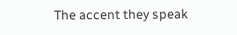The accent they speak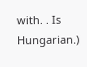with. . Is Hungarian.)